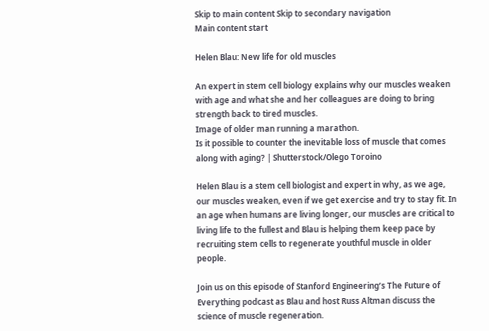Skip to main content Skip to secondary navigation
Main content start

Helen Blau: New life for old muscles

An expert in stem cell biology explains why our muscles weaken with age and what she and her colleagues are doing to bring strength back to tired muscles.
Image of older man running a marathon.
Is it possible to counter the inevitable loss of muscle that comes along with aging? | Shutterstock/Olego Toroino

Helen Blau is a stem cell biologist and expert in why, as we age, our muscles weaken, even if we get exercise and try to stay fit. In an age when humans are living longer, our muscles are critical to living life to the fullest and Blau is helping them keep pace by recruiting stem cells to regenerate youthful muscle in older people.

Join us on this episode of Stanford Engineering’s The Future of Everything podcast as Blau and host Russ Altman discuss the science of muscle regeneration.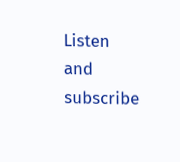Listen and subscribe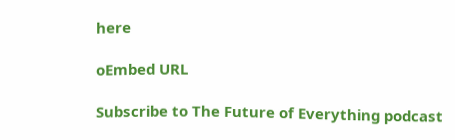here

oEmbed URL

Subscribe to The Future of Everything podcast